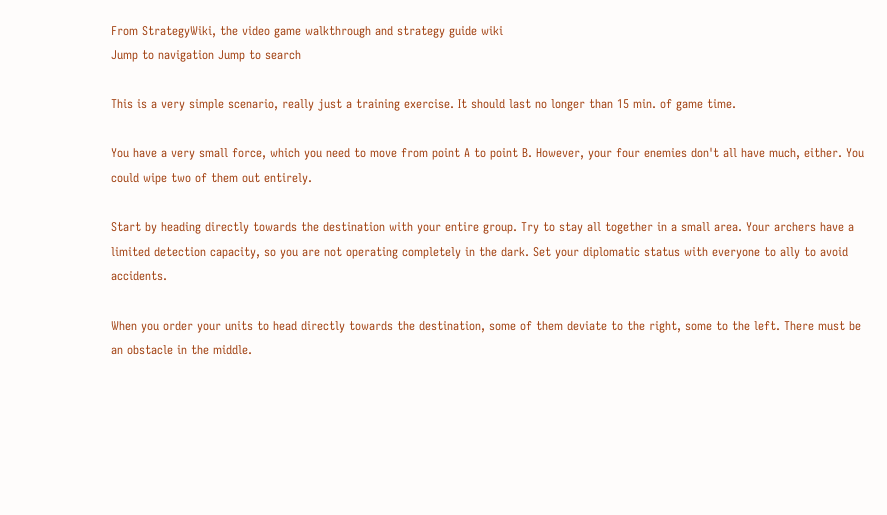From StrategyWiki, the video game walkthrough and strategy guide wiki
Jump to navigation Jump to search

This is a very simple scenario, really just a training exercise. It should last no longer than 15 min. of game time.

You have a very small force, which you need to move from point A to point B. However, your four enemies don't all have much, either. You could wipe two of them out entirely.

Start by heading directly towards the destination with your entire group. Try to stay all together in a small area. Your archers have a limited detection capacity, so you are not operating completely in the dark. Set your diplomatic status with everyone to ally to avoid accidents.

When you order your units to head directly towards the destination, some of them deviate to the right, some to the left. There must be an obstacle in the middle.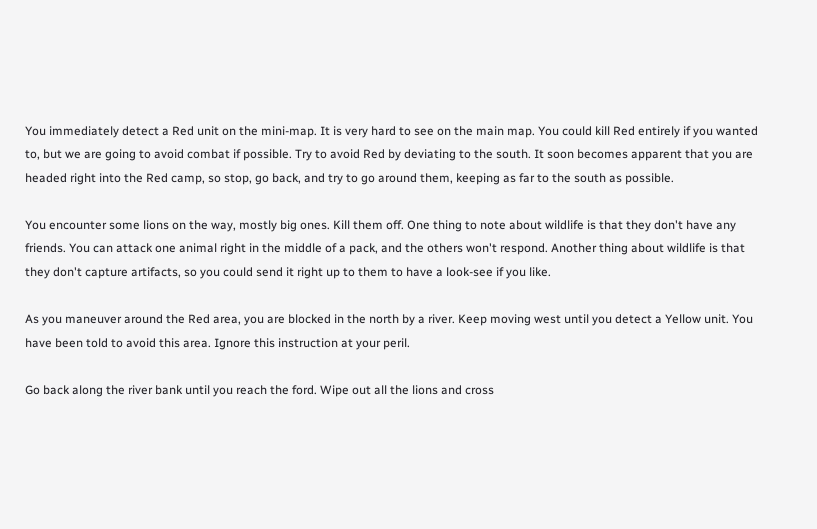You immediately detect a Red unit on the mini-map. It is very hard to see on the main map. You could kill Red entirely if you wanted to, but we are going to avoid combat if possible. Try to avoid Red by deviating to the south. It soon becomes apparent that you are headed right into the Red camp, so stop, go back, and try to go around them, keeping as far to the south as possible.

You encounter some lions on the way, mostly big ones. Kill them off. One thing to note about wildlife is that they don't have any friends. You can attack one animal right in the middle of a pack, and the others won't respond. Another thing about wildlife is that they don't capture artifacts, so you could send it right up to them to have a look-see if you like.

As you maneuver around the Red area, you are blocked in the north by a river. Keep moving west until you detect a Yellow unit. You have been told to avoid this area. Ignore this instruction at your peril.

Go back along the river bank until you reach the ford. Wipe out all the lions and cross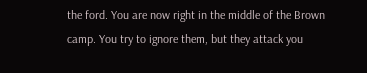the ford. You are now right in the middle of the Brown camp. You try to ignore them, but they attack you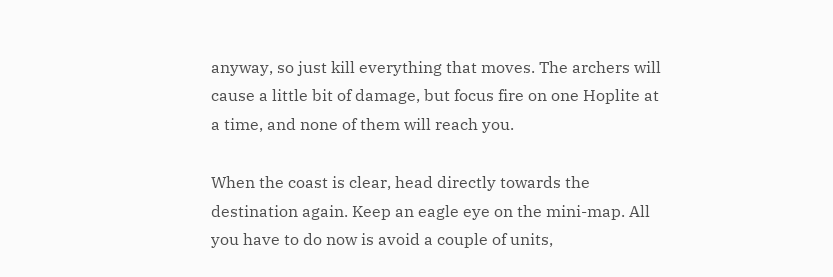anyway, so just kill everything that moves. The archers will cause a little bit of damage, but focus fire on one Hoplite at a time, and none of them will reach you.

When the coast is clear, head directly towards the destination again. Keep an eagle eye on the mini-map. All you have to do now is avoid a couple of units,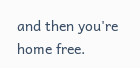and then you're home free.